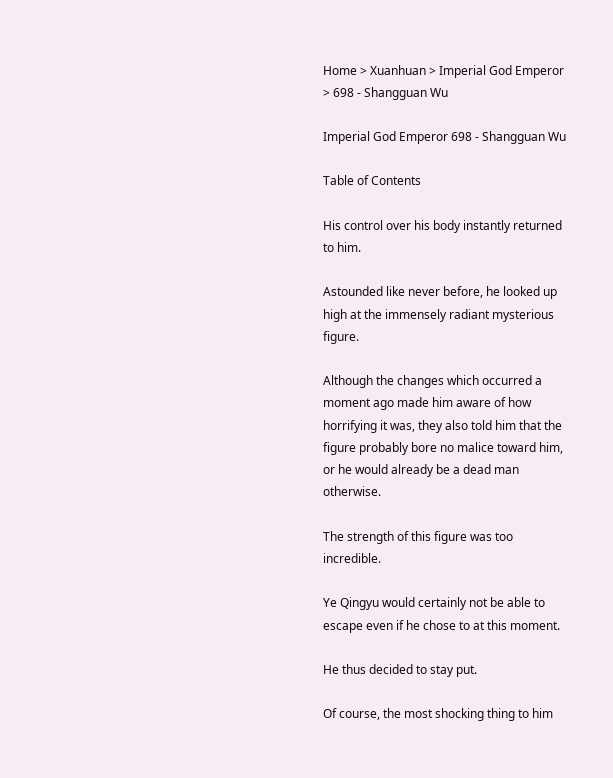Home > Xuanhuan > Imperial God Emperor > 698 - Shangguan Wu

Imperial God Emperor 698 - Shangguan Wu

Table of Contents

His control over his body instantly returned to him.

Astounded like never before, he looked up high at the immensely radiant mysterious figure.

Although the changes which occurred a moment ago made him aware of how horrifying it was, they also told him that the figure probably bore no malice toward him, or he would already be a dead man otherwise.

The strength of this figure was too incredible.

Ye Qingyu would certainly not be able to escape even if he chose to at this moment.

He thus decided to stay put.

Of course, the most shocking thing to him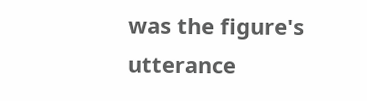was the figure's utterance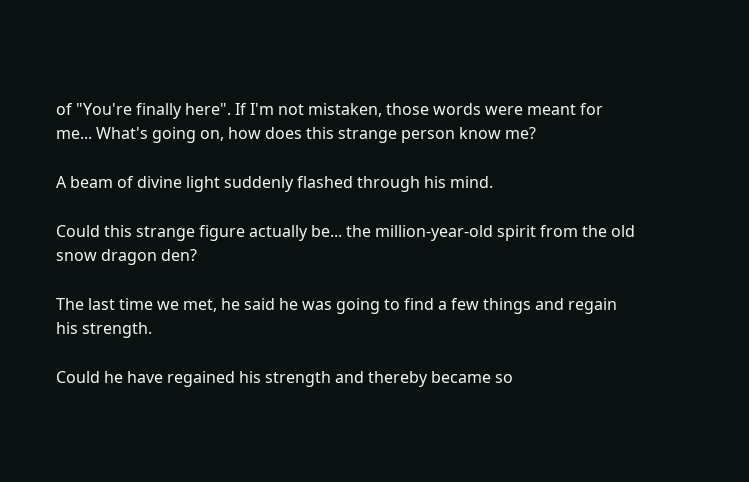of "You're finally here". If I'm not mistaken, those words were meant for me... What's going on, how does this strange person know me?

A beam of divine light suddenly flashed through his mind.

Could this strange figure actually be... the million-year-old spirit from the old snow dragon den?

The last time we met, he said he was going to find a few things and regain his strength.

Could he have regained his strength and thereby became so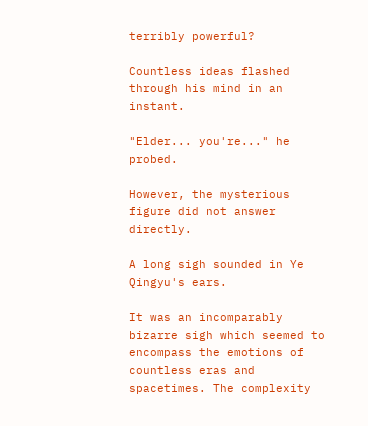terribly powerful?

Countless ideas flashed through his mind in an instant.

"Elder... you're..." he probed.

However, the mysterious figure did not answer directly.

A long sigh sounded in Ye Qingyu's ears.

It was an incomparably bizarre sigh which seemed to encompass the emotions of countless eras and spacetimes. The complexity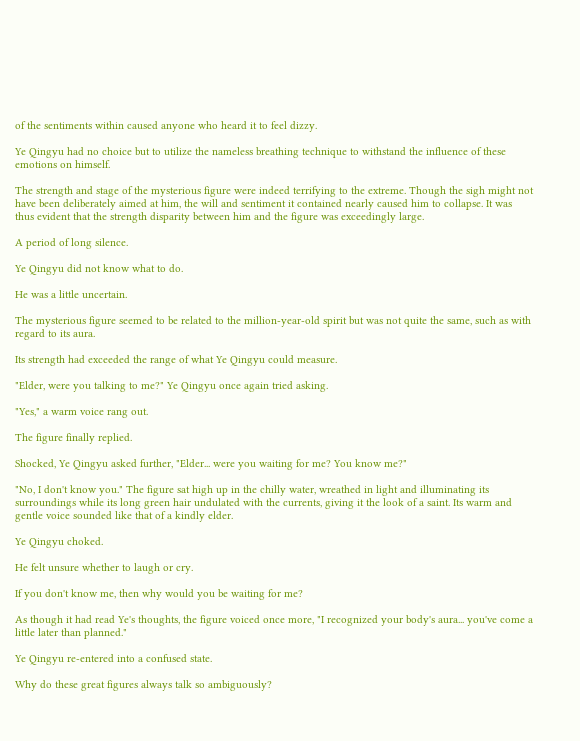of the sentiments within caused anyone who heard it to feel dizzy.

Ye Qingyu had no choice but to utilize the nameless breathing technique to withstand the influence of these emotions on himself.

The strength and stage of the mysterious figure were indeed terrifying to the extreme. Though the sigh might not have been deliberately aimed at him, the will and sentiment it contained nearly caused him to collapse. It was thus evident that the strength disparity between him and the figure was exceedingly large.

A period of long silence.

Ye Qingyu did not know what to do.

He was a little uncertain.

The mysterious figure seemed to be related to the million-year-old spirit but was not quite the same, such as with regard to its aura.

Its strength had exceeded the range of what Ye Qingyu could measure.

"Elder, were you talking to me?" Ye Qingyu once again tried asking.

"Yes," a warm voice rang out.

The figure finally replied.

Shocked, Ye Qingyu asked further, "Elder... were you waiting for me? You know me?"

"No, I don't know you." The figure sat high up in the chilly water, wreathed in light and illuminating its surroundings while its long green hair undulated with the currents, giving it the look of a saint. Its warm and gentle voice sounded like that of a kindly elder.

Ye Qingyu choked.

He felt unsure whether to laugh or cry.

If you don't know me, then why would you be waiting for me?

As though it had read Ye's thoughts, the figure voiced once more, "I recognized your body's aura... you've come a little later than planned."

Ye Qingyu re-entered into a confused state.

Why do these great figures always talk so ambiguously?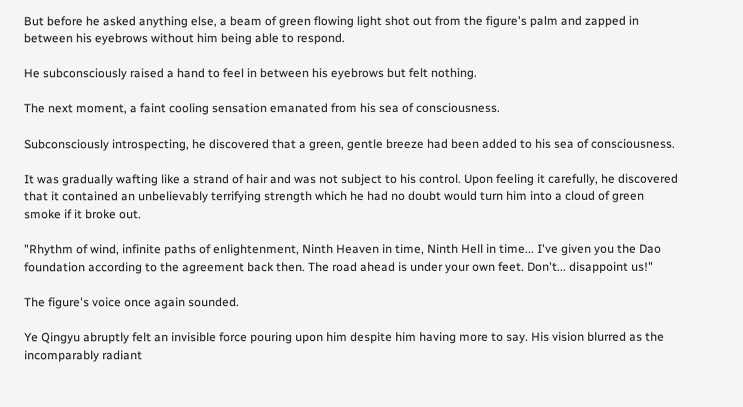But before he asked anything else, a beam of green flowing light shot out from the figure's palm and zapped in between his eyebrows without him being able to respond.

He subconsciously raised a hand to feel in between his eyebrows but felt nothing.

The next moment, a faint cooling sensation emanated from his sea of consciousness.

Subconsciously introspecting, he discovered that a green, gentle breeze had been added to his sea of consciousness.

It was gradually wafting like a strand of hair and was not subject to his control. Upon feeling it carefully, he discovered that it contained an unbelievably terrifying strength which he had no doubt would turn him into a cloud of green smoke if it broke out.

"Rhythm of wind, infinite paths of enlightenment, Ninth Heaven in time, Ninth Hell in time... I've given you the Dao foundation according to the agreement back then. The road ahead is under your own feet. Don't... disappoint us!"

The figure's voice once again sounded.

Ye Qingyu abruptly felt an invisible force pouring upon him despite him having more to say. His vision blurred as the incomparably radiant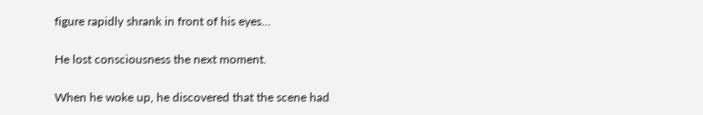figure rapidly shrank in front of his eyes…

He lost consciousness the next moment.

When he woke up, he discovered that the scene had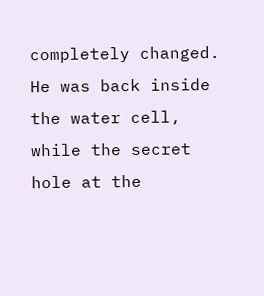completely changed. He was back inside the water cell, while the secret hole at the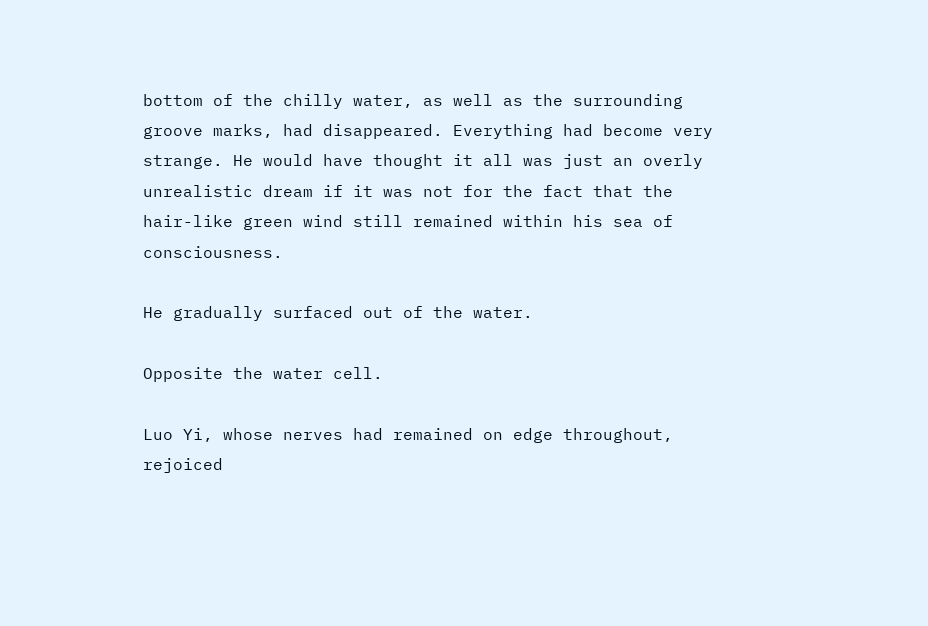bottom of the chilly water, as well as the surrounding groove marks, had disappeared. Everything had become very strange. He would have thought it all was just an overly unrealistic dream if it was not for the fact that the hair-like green wind still remained within his sea of consciousness.

He gradually surfaced out of the water.

Opposite the water cell.

Luo Yi, whose nerves had remained on edge throughout, rejoiced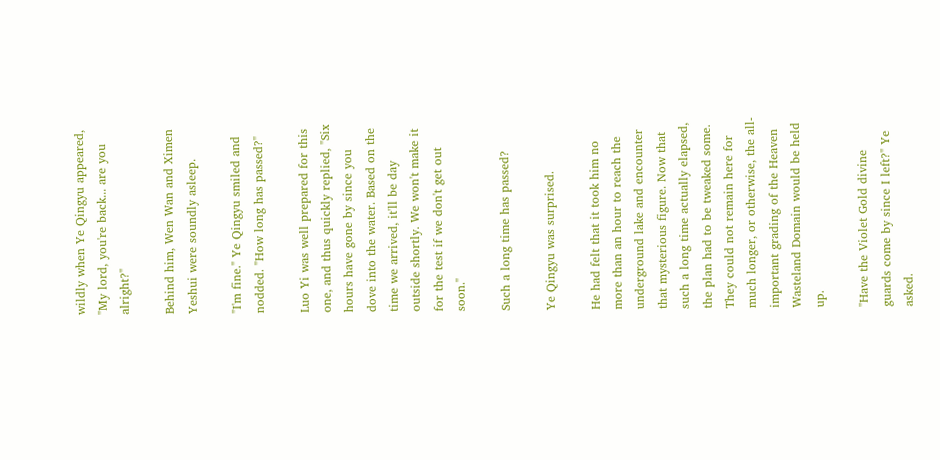wildly when Ye Qingyu appeared, "My lord, you're back... are you alright?"

Behind him, Wen Wan and Ximen Yeshui were soundly asleep.

"I'm fine." Ye Qingyu smiled and nodded. "How long has passed?"

Luo Yi was well prepared for this one, and thus quickly replied, "Six hours have gone by since you dove into the water. Based on the time we arrived, it'll be day outside shortly. We won't make it for the test if we don't get out soon."

Such a long time has passed?

Ye Qingyu was surprised.

He had felt that it took him no more than an hour to reach the underground lake and encounter that mysterious figure. Now that such a long time actually elapsed, the plan had to be tweaked some. They could not remain here for much longer, or otherwise, the all-important grading of the Heaven Wasteland Domain would be held up.

"Have the Violet Gold divine guards come by since I left?" Ye asked.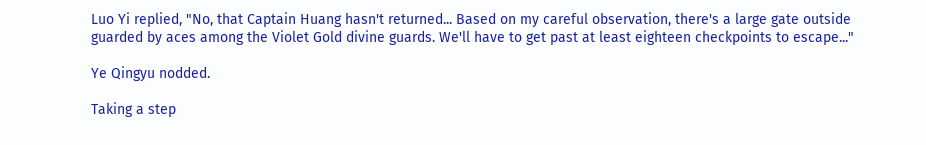Luo Yi replied, "No, that Captain Huang hasn't returned... Based on my careful observation, there's a large gate outside guarded by aces among the Violet Gold divine guards. We'll have to get past at least eighteen checkpoints to escape..."

Ye Qingyu nodded.

Taking a step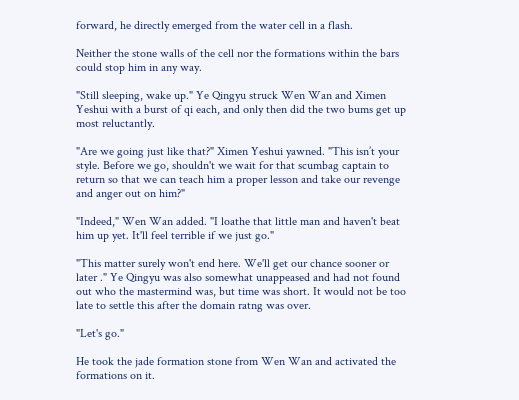forward, he directly emerged from the water cell in a flash.

Neither the stone walls of the cell nor the formations within the bars could stop him in any way.

"Still sleeping, wake up." Ye Qingyu struck Wen Wan and Ximen Yeshui with a burst of qi each, and only then did the two bums get up most reluctantly.

"Are we going just like that?" Ximen Yeshui yawned. "This isn’t your style. Before we go, shouldn't we wait for that scumbag captain to return so that we can teach him a proper lesson and take our revenge and anger out on him?"

"Indeed," Wen Wan added. "I loathe that little man and haven't beat him up yet. It'll feel terrible if we just go."

"This matter surely won't end here. We'll get our chance sooner or later ." Ye Qingyu was also somewhat unappeased and had not found out who the mastermind was, but time was short. It would not be too late to settle this after the domain ratng was over.

"Let's go."

He took the jade formation stone from Wen Wan and activated the formations on it.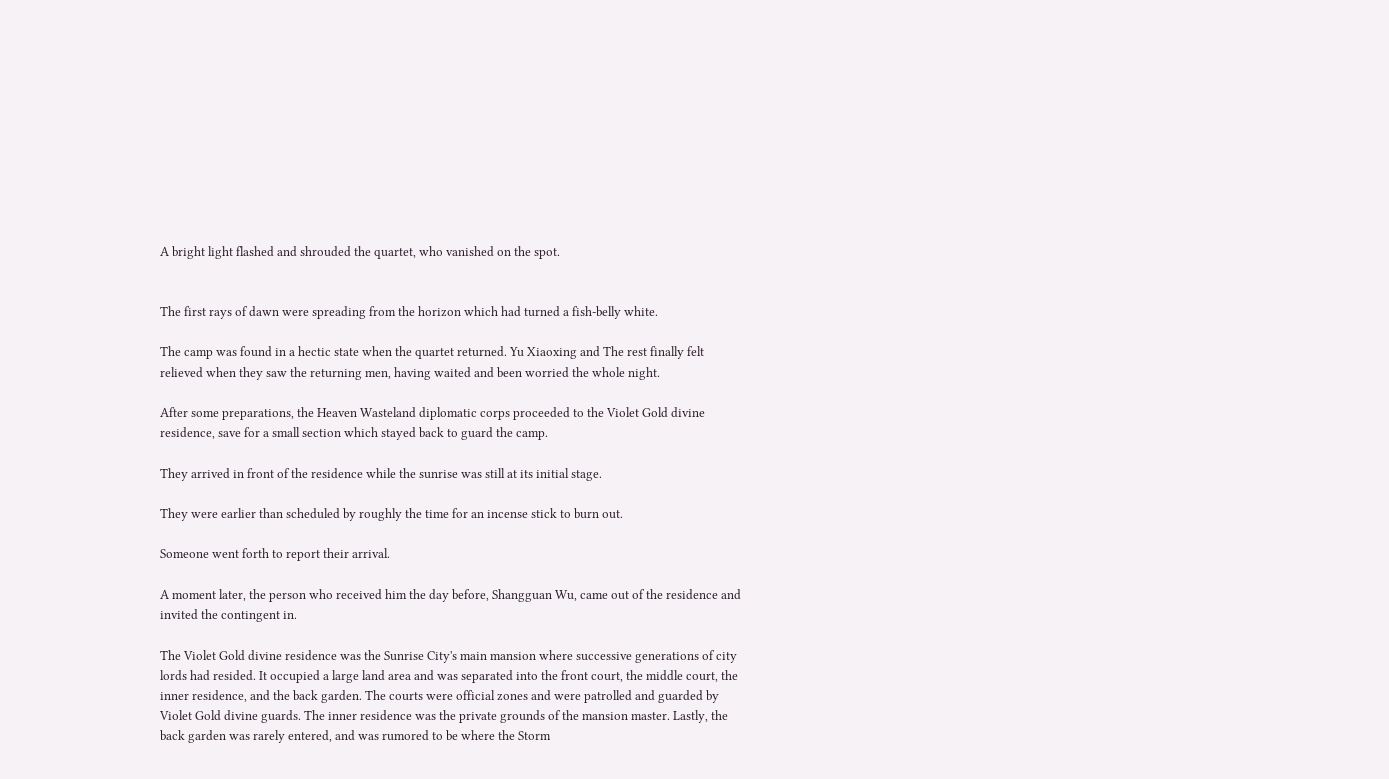A bright light flashed and shrouded the quartet, who vanished on the spot.


The first rays of dawn were spreading from the horizon which had turned a fish-belly white.

The camp was found in a hectic state when the quartet returned. Yu Xiaoxing and The rest finally felt relieved when they saw the returning men, having waited and been worried the whole night.

After some preparations, the Heaven Wasteland diplomatic corps proceeded to the Violet Gold divine residence, save for a small section which stayed back to guard the camp.

They arrived in front of the residence while the sunrise was still at its initial stage.

They were earlier than scheduled by roughly the time for an incense stick to burn out.

Someone went forth to report their arrival.

A moment later, the person who received him the day before, Shangguan Wu, came out of the residence and invited the contingent in.

The Violet Gold divine residence was the Sunrise City's main mansion where successive generations of city lords had resided. It occupied a large land area and was separated into the front court, the middle court, the inner residence, and the back garden. The courts were official zones and were patrolled and guarded by Violet Gold divine guards. The inner residence was the private grounds of the mansion master. Lastly, the back garden was rarely entered, and was rumored to be where the Storm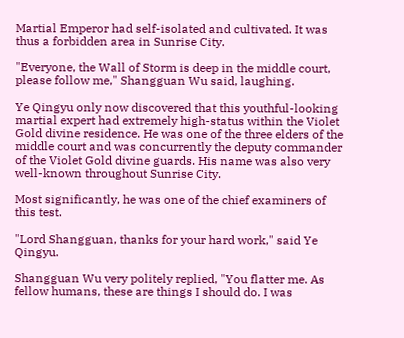Martial Emperor had self-isolated and cultivated. It was thus a forbidden area in Sunrise City.

"Everyone, the Wall of Storm is deep in the middle court, please follow me," Shangguan Wu said, laughing.

Ye Qingyu only now discovered that this youthful-looking martial expert had extremely high-status within the Violet Gold divine residence. He was one of the three elders of the middle court and was concurrently the deputy commander of the Violet Gold divine guards. His name was also very well-known throughout Sunrise City.

Most significantly, he was one of the chief examiners of this test.

"Lord Shangguan, thanks for your hard work," said Ye Qingyu.

Shangguan Wu very politely replied, "You flatter me. As fellow humans, these are things I should do. I was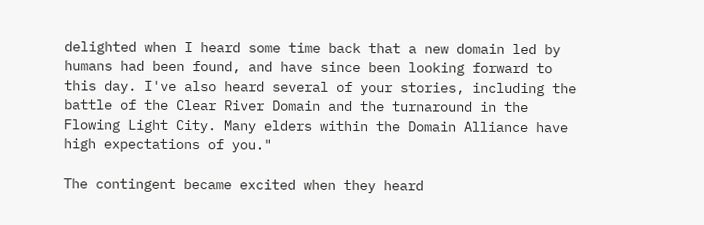delighted when I heard some time back that a new domain led by humans had been found, and have since been looking forward to this day. I've also heard several of your stories, including the battle of the Clear River Domain and the turnaround in the Flowing Light City. Many elders within the Domain Alliance have high expectations of you."

The contingent became excited when they heard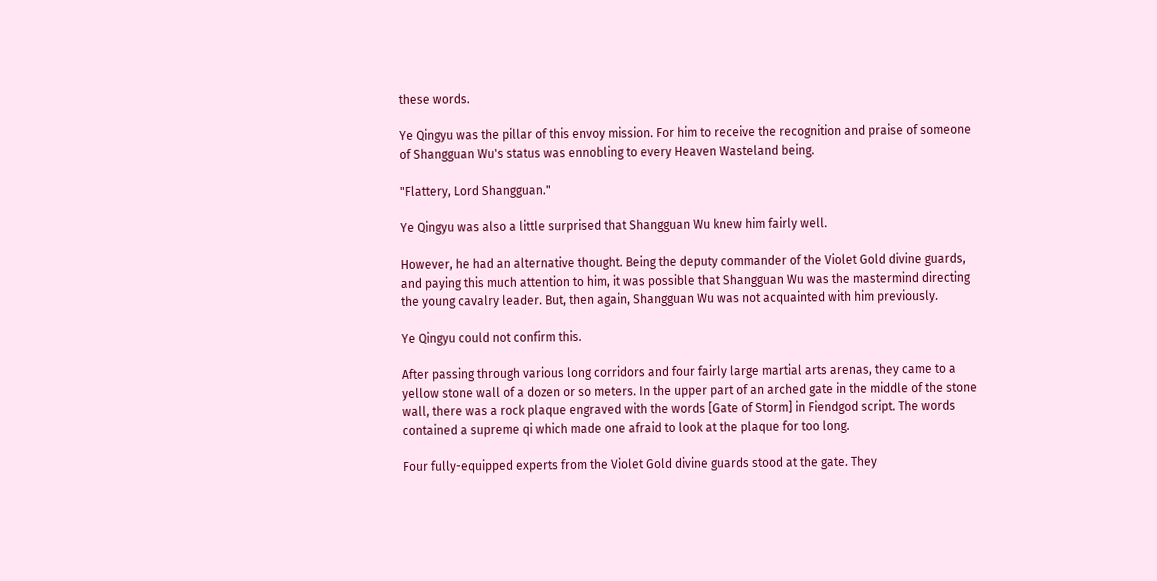these words.

Ye Qingyu was the pillar of this envoy mission. For him to receive the recognition and praise of someone of Shangguan Wu's status was ennobling to every Heaven Wasteland being.

"Flattery, Lord Shangguan."

Ye Qingyu was also a little surprised that Shangguan Wu knew him fairly well.

However, he had an alternative thought. Being the deputy commander of the Violet Gold divine guards, and paying this much attention to him, it was possible that Shangguan Wu was the mastermind directing the young cavalry leader. But, then again, Shangguan Wu was not acquainted with him previously.

Ye Qingyu could not confirm this.

After passing through various long corridors and four fairly large martial arts arenas, they came to a yellow stone wall of a dozen or so meters. In the upper part of an arched gate in the middle of the stone wall, there was a rock plaque engraved with the words [Gate of Storm] in Fiendgod script. The words contained a supreme qi which made one afraid to look at the plaque for too long.

Four fully-equipped experts from the Violet Gold divine guards stood at the gate. They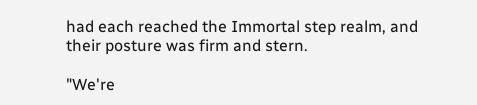had each reached the Immortal step realm, and their posture was firm and stern.

"We're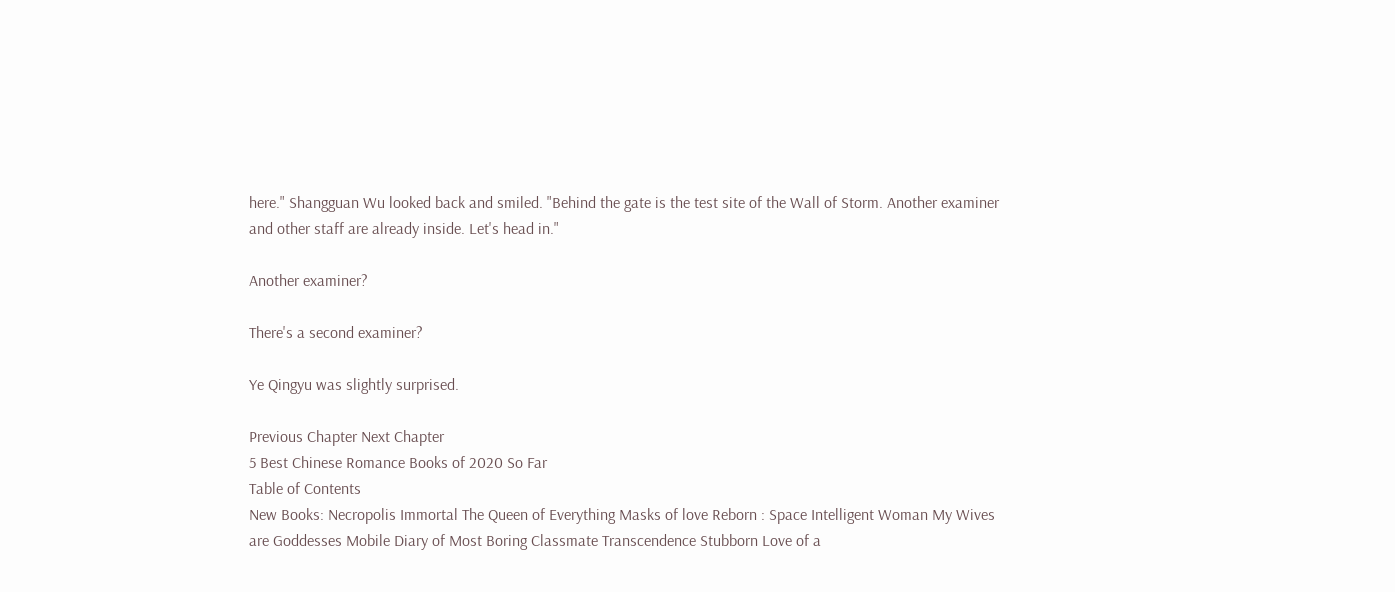here." Shangguan Wu looked back and smiled. "Behind the gate is the test site of the Wall of Storm. Another examiner and other staff are already inside. Let's head in."

Another examiner?

There's a second examiner?

Ye Qingyu was slightly surprised.

Previous Chapter Next Chapter
5 Best Chinese Romance Books of 2020 So Far
Table of Contents
New Books: Necropolis Immortal The Queen of Everything Masks of love Reborn : Space Intelligent Woman My Wives are Goddesses Mobile Diary of Most Boring Classmate Transcendence Stubborn Love of a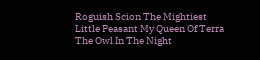Roguish Scion The Mightiest Little Peasant My Queen Of Terra The Owl In The Night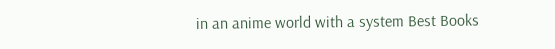in an anime world with a system Best Books